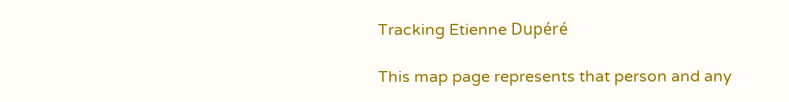Tracking Etienne Dupéré

This map page represents that person and any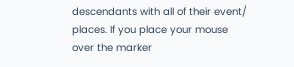descendants with all of their event/ places. If you place your mouse over the marker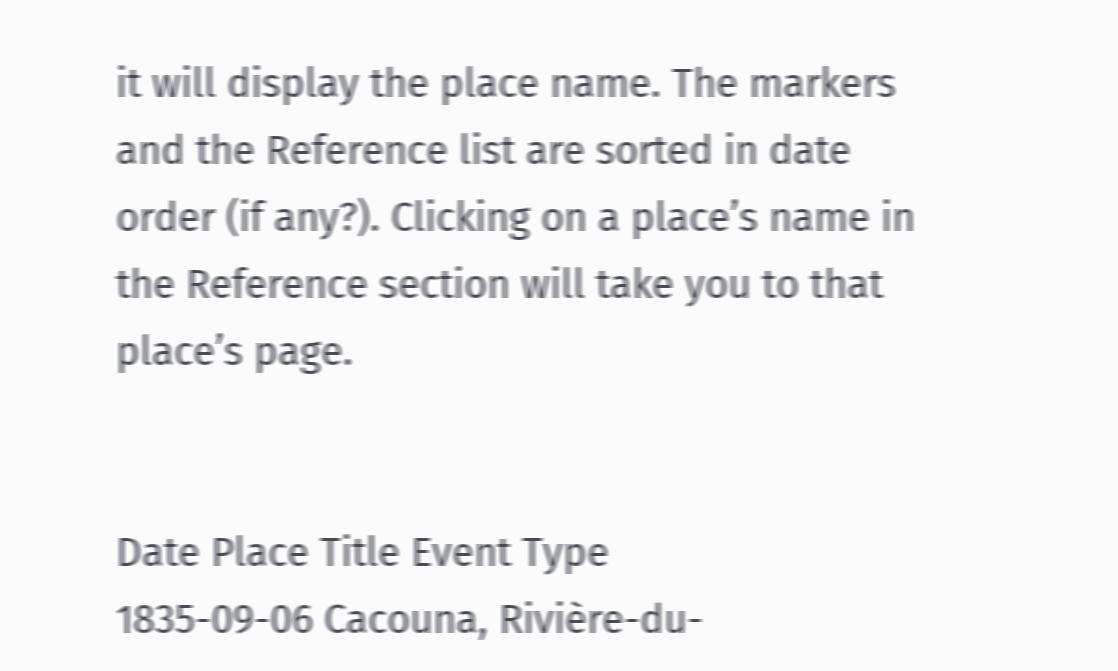it will display the place name. The markers and the Reference list are sorted in date order (if any?). Clicking on a place’s name in the Reference section will take you to that place’s page.


Date Place Title Event Type
1835-09-06 Cacouna, Rivière-du-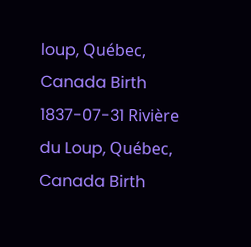loup, Québec, Canada Birth
1837-07-31 Rivière du Loup, Québec, Canada Birth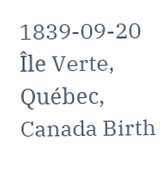1839-09-20 Île Verte, Québec, Canada Birth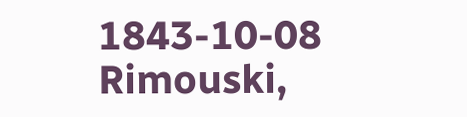1843-10-08 Rimouski,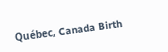Québec, Canada Birth